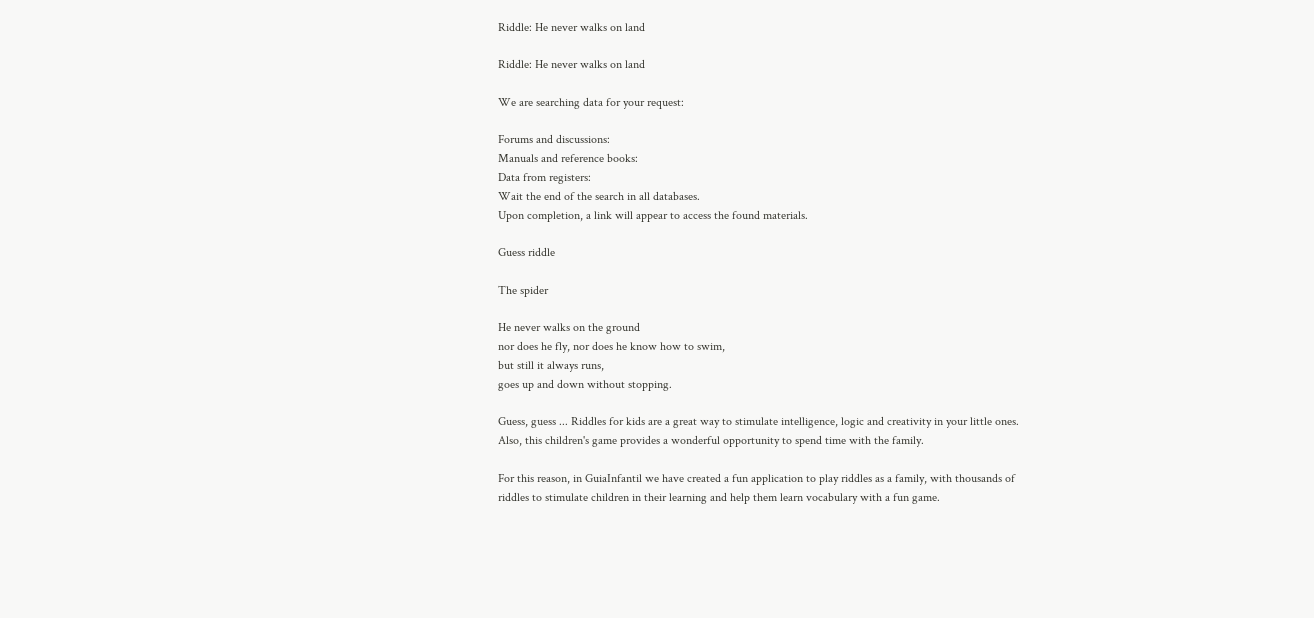Riddle: He never walks on land

Riddle: He never walks on land

We are searching data for your request:

Forums and discussions:
Manuals and reference books:
Data from registers:
Wait the end of the search in all databases.
Upon completion, a link will appear to access the found materials.

Guess riddle

The spider

He never walks on the ground
nor does he fly, nor does he know how to swim,
but still it always runs,
goes up and down without stopping.

Guess, guess ... Riddles for kids are a great way to stimulate intelligence, logic and creativity in your little ones. Also, this children's game provides a wonderful opportunity to spend time with the family.

For this reason, in GuiaInfantil we have created a fun application to play riddles as a family, with thousands of riddles to stimulate children in their learning and help them learn vocabulary with a fun game.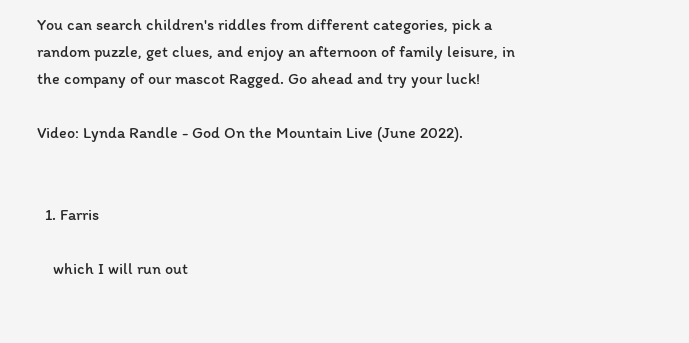You can search children's riddles from different categories, pick a random puzzle, get clues, and enjoy an afternoon of family leisure, in the company of our mascot Ragged. Go ahead and try your luck!

Video: Lynda Randle - God On the Mountain Live (June 2022).


  1. Farris

    which I will run out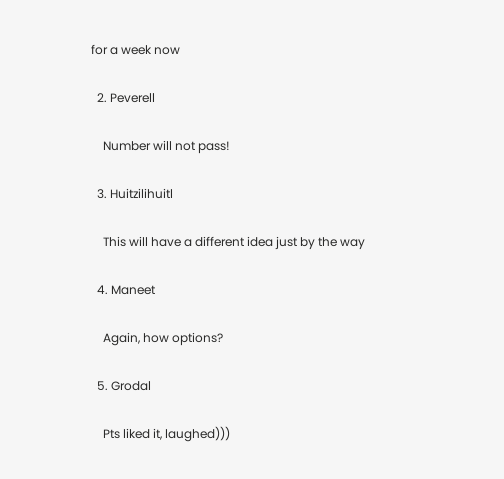for a week now

  2. Peverell

    Number will not pass!

  3. Huitzilihuitl

    This will have a different idea just by the way

  4. Maneet

    Again, how options?

  5. Grodal

    Pts liked it, laughed)))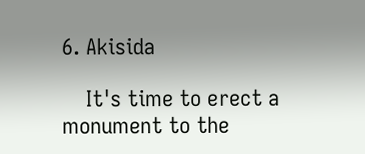6. Akisida

    It's time to erect a monument to the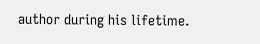author during his lifetime.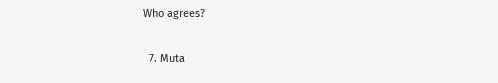Who agrees?

  7. Muta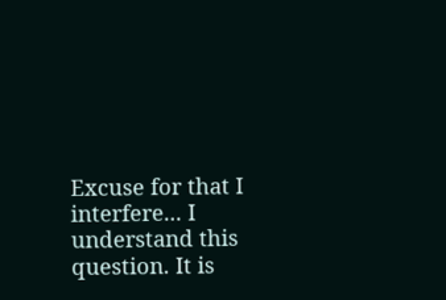Excuse for that I interfere... I understand this question. It is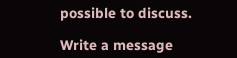possible to discuss.

Write a message